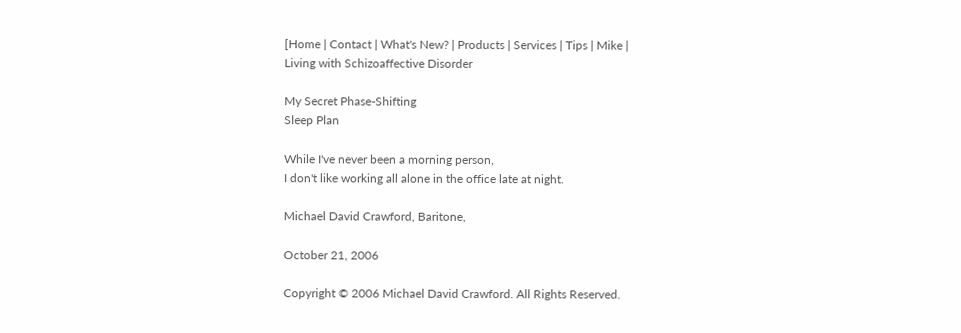[Home | Contact | What's New? | Products | Services | Tips | Mike |
Living with Schizoaffective Disorder

My Secret Phase-Shifting
Sleep Plan

While I've never been a morning person,
I don't like working all alone in the office late at night.

Michael David Crawford, Baritone,

October 21, 2006

Copyright © 2006 Michael David Crawford. All Rights Reserved.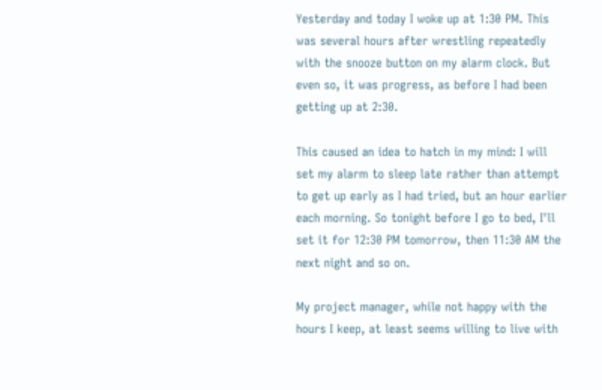Yesterday and today I woke up at 1:30 PM. This was several hours after wrestling repeatedly with the snooze button on my alarm clock. But even so, it was progress, as before I had been getting up at 2:30.

This caused an idea to hatch in my mind: I will set my alarm to sleep late rather than attempt to get up early as I had tried, but an hour earlier each morning. So tonight before I go to bed, I'll set it for 12:30 PM tomorrow, then 11:30 AM the next night and so on.

My project manager, while not happy with the hours I keep, at least seems willing to live with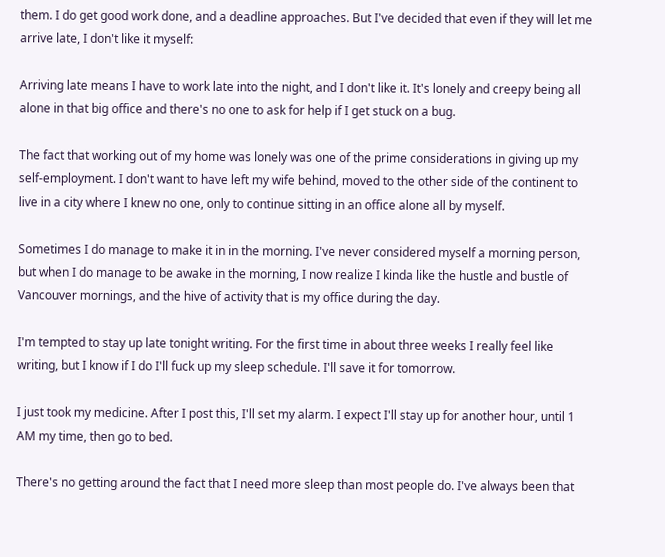them. I do get good work done, and a deadline approaches. But I've decided that even if they will let me arrive late, I don't like it myself:

Arriving late means I have to work late into the night, and I don't like it. It's lonely and creepy being all alone in that big office and there's no one to ask for help if I get stuck on a bug.

The fact that working out of my home was lonely was one of the prime considerations in giving up my self-employment. I don't want to have left my wife behind, moved to the other side of the continent to live in a city where I knew no one, only to continue sitting in an office alone all by myself.

Sometimes I do manage to make it in in the morning. I've never considered myself a morning person, but when I do manage to be awake in the morning, I now realize I kinda like the hustle and bustle of Vancouver mornings, and the hive of activity that is my office during the day.

I'm tempted to stay up late tonight writing. For the first time in about three weeks I really feel like writing, but I know if I do I'll fuck up my sleep schedule. I'll save it for tomorrow.

I just took my medicine. After I post this, I'll set my alarm. I expect I'll stay up for another hour, until 1 AM my time, then go to bed.

There's no getting around the fact that I need more sleep than most people do. I've always been that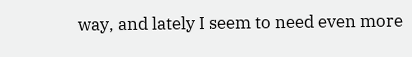way, and lately I seem to need even more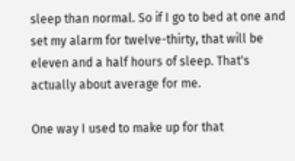sleep than normal. So if I go to bed at one and set my alarm for twelve-thirty, that will be eleven and a half hours of sleep. That's actually about average for me.

One way I used to make up for that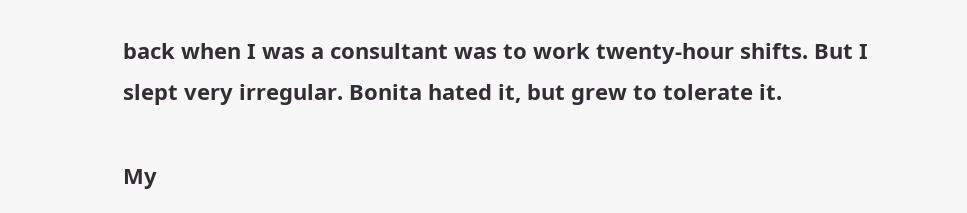back when I was a consultant was to work twenty-hour shifts. But I slept very irregular. Bonita hated it, but grew to tolerate it.

My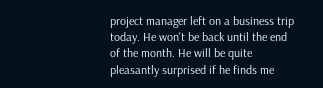project manager left on a business trip today. He won't be back until the end of the month. He will be quite pleasantly surprised if he finds me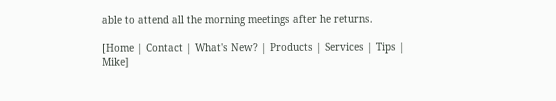able to attend all the morning meetings after he returns.

[Home | Contact | What's New? | Products | Services | Tips | Mike]